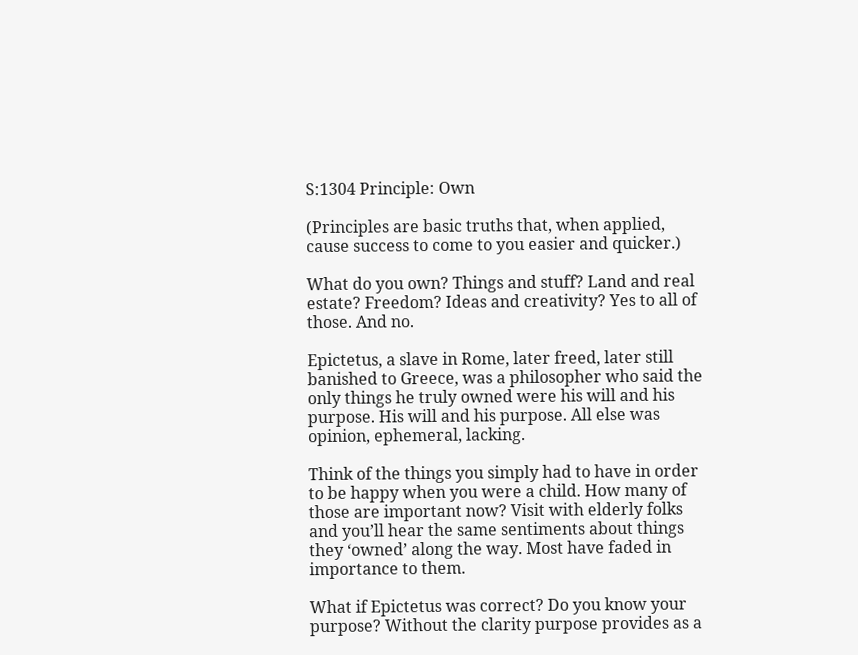S:1304 Principle: Own

(Principles are basic truths that, when applied, cause success to come to you easier and quicker.)

What do you own? Things and stuff? Land and real estate? Freedom? Ideas and creativity? Yes to all of those. And no.

Epictetus, a slave in Rome, later freed, later still banished to Greece, was a philosopher who said the only things he truly owned were his will and his purpose. His will and his purpose. All else was opinion, ephemeral, lacking.

Think of the things you simply had to have in order to be happy when you were a child. How many of those are important now? Visit with elderly folks and you’ll hear the same sentiments about things they ‘owned’ along the way. Most have faded in importance to them.

What if Epictetus was correct? Do you know your purpose? Without the clarity purpose provides as a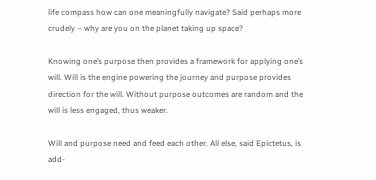life compass how can one meaningfully navigate? Said perhaps more crudely – why are you on the planet taking up space?

Knowing one’s purpose then provides a framework for applying one’s will. Will is the engine powering the journey and purpose provides direction for the will. Without purpose outcomes are random and the will is less engaged, thus weaker.

Will and purpose need and feed each other. All else, said Epictetus, is add-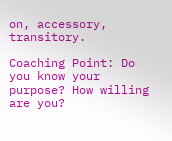on, accessory, transitory.

Coaching Point: Do you know your purpose? How willing are you?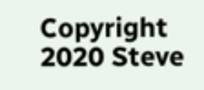Copyright 2020 Steve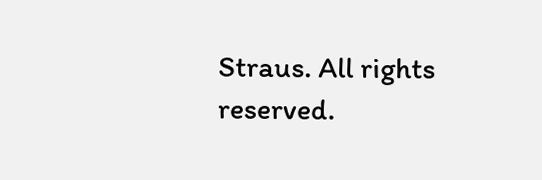Straus. All rights reserved.